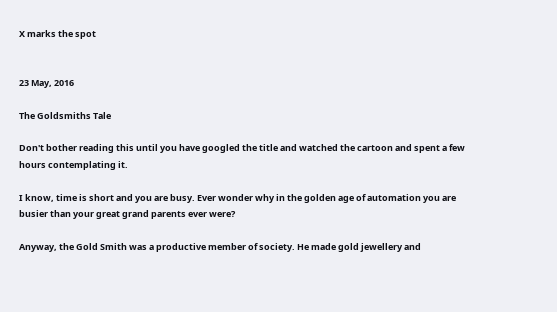X marks the spot


23 May, 2016

The Goldsmiths Tale

Don't bother reading this until you have googled the title and watched the cartoon and spent a few hours contemplating it.

I know, time is short and you are busy. Ever wonder why in the golden age of automation you are busier than your great grand parents ever were?

Anyway, the Gold Smith was a productive member of society. He made gold jewellery and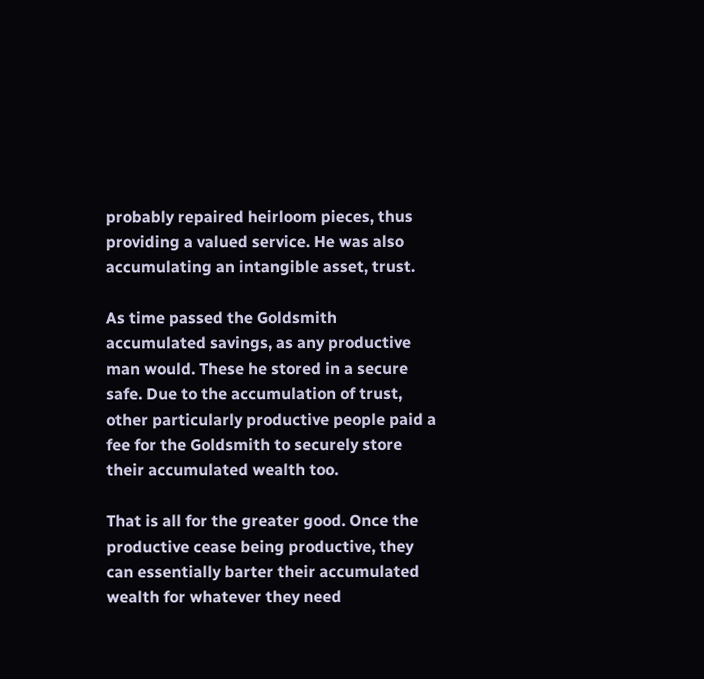probably repaired heirloom pieces, thus providing a valued service. He was also accumulating an intangible asset, trust.

As time passed the Goldsmith accumulated savings, as any productive man would. These he stored in a secure safe. Due to the accumulation of trust, other particularly productive people paid a fee for the Goldsmith to securely store their accumulated wealth too.

That is all for the greater good. Once the productive cease being productive, they can essentially barter their accumulated wealth for whatever they need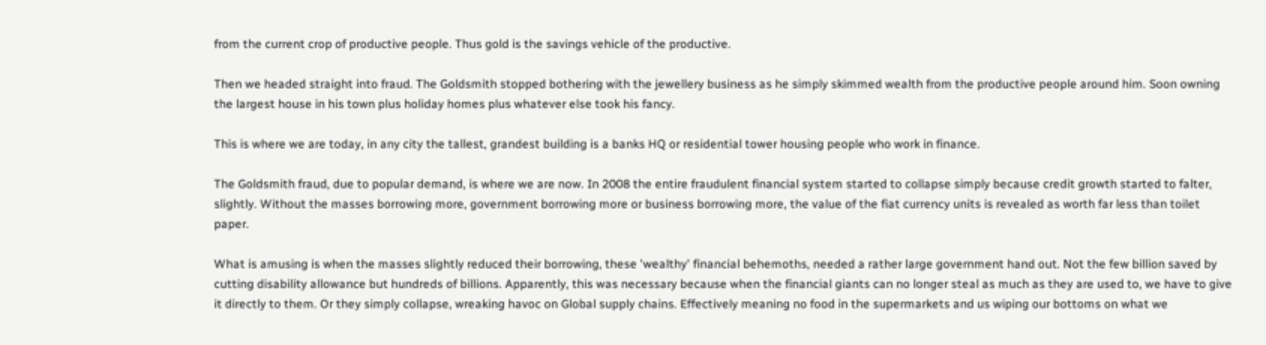from the current crop of productive people. Thus gold is the savings vehicle of the productive.

Then we headed straight into fraud. The Goldsmith stopped bothering with the jewellery business as he simply skimmed wealth from the productive people around him. Soon owning the largest house in his town plus holiday homes plus whatever else took his fancy.

This is where we are today, in any city the tallest, grandest building is a banks HQ or residential tower housing people who work in finance.

The Goldsmith fraud, due to popular demand, is where we are now. In 2008 the entire fraudulent financial system started to collapse simply because credit growth started to falter, slightly. Without the masses borrowing more, government borrowing more or business borrowing more, the value of the fiat currency units is revealed as worth far less than toilet paper.

What is amusing is when the masses slightly reduced their borrowing, these 'wealthy' financial behemoths, needed a rather large government hand out. Not the few billion saved by cutting disability allowance but hundreds of billions. Apparently, this was necessary because when the financial giants can no longer steal as much as they are used to, we have to give it directly to them. Or they simply collapse, wreaking havoc on Global supply chains. Effectively meaning no food in the supermarkets and us wiping our bottoms on what we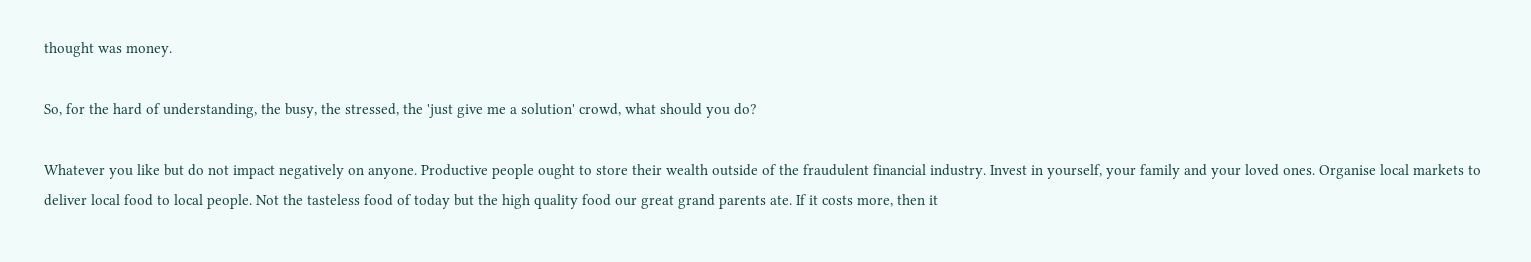thought was money.

So, for the hard of understanding, the busy, the stressed, the 'just give me a solution' crowd, what should you do?

Whatever you like but do not impact negatively on anyone. Productive people ought to store their wealth outside of the fraudulent financial industry. Invest in yourself, your family and your loved ones. Organise local markets to deliver local food to local people. Not the tasteless food of today but the high quality food our great grand parents ate. If it costs more, then it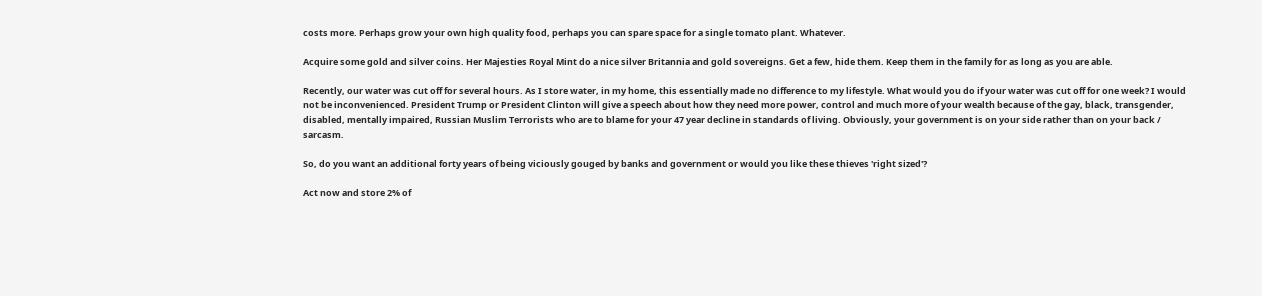costs more. Perhaps grow your own high quality food, perhaps you can spare space for a single tomato plant. Whatever.

Acquire some gold and silver coins. Her Majesties Royal Mint do a nice silver Britannia and gold sovereigns. Get a few, hide them. Keep them in the family for as long as you are able.

Recently, our water was cut off for several hours. As I store water, in my home, this essentially made no difference to my lifestyle. What would you do if your water was cut off for one week? I would not be inconvenienced. President Trump or President Clinton will give a speech about how they need more power, control and much more of your wealth because of the gay, black, transgender, disabled, mentally impaired, Russian Muslim Terrorists who are to blame for your 47 year decline in standards of living. Obviously, your government is on your side rather than on your back / sarcasm.

So, do you want an additional forty years of being viciously gouged by banks and government or would you like these thieves 'right sized'?

Act now and store 2% of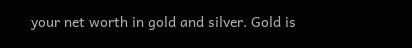your net worth in gold and silver. Gold is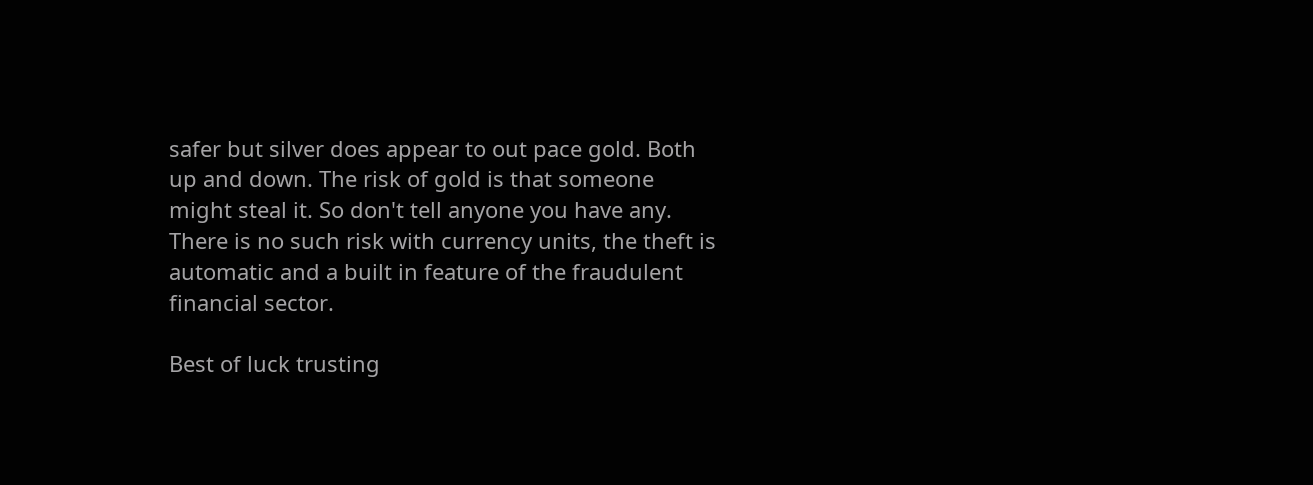safer but silver does appear to out pace gold. Both up and down. The risk of gold is that someone might steal it. So don't tell anyone you have any. There is no such risk with currency units, the theft is automatic and a built in feature of the fraudulent financial sector.

Best of luck trusting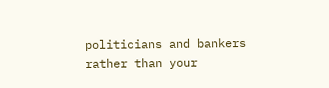politicians and bankers rather than your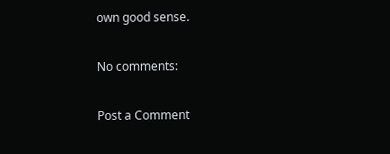own good sense.

No comments:

Post a Comment